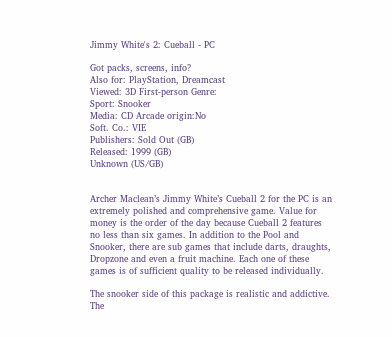Jimmy White's 2: Cueball - PC

Got packs, screens, info?
Also for: PlayStation, Dreamcast
Viewed: 3D First-person Genre:
Sport: Snooker
Media: CD Arcade origin:No
Soft. Co.: VIE
Publishers: Sold Out (GB)
Released: 1999 (GB)
Unknown (US/GB)


Archer Maclean’s Jimmy White’s Cueball 2 for the PC is an extremely polished and comprehensive game. Value for money is the order of the day because Cueball 2 features no less than six games. In addition to the Pool and Snooker, there are sub games that include darts, draughts, Dropzone and even a fruit machine. Each one of these games is of sufficient quality to be released individually.

The snooker side of this package is realistic and addictive. The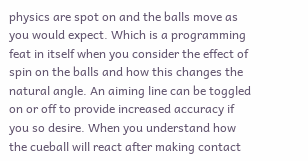physics are spot on and the balls move as you would expect. Which is a programming feat in itself when you consider the effect of spin on the balls and how this changes the natural angle. An aiming line can be toggled on or off to provide increased accuracy if you so desire. When you understand how the cueball will react after making contact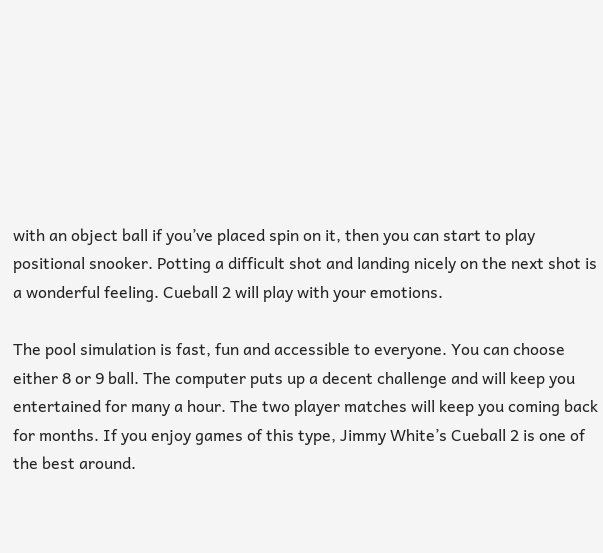with an object ball if you’ve placed spin on it, then you can start to play positional snooker. Potting a difficult shot and landing nicely on the next shot is a wonderful feeling. Cueball 2 will play with your emotions.

The pool simulation is fast, fun and accessible to everyone. You can choose either 8 or 9 ball. The computer puts up a decent challenge and will keep you entertained for many a hour. The two player matches will keep you coming back for months. If you enjoy games of this type, Jimmy White’s Cueball 2 is one of the best around.